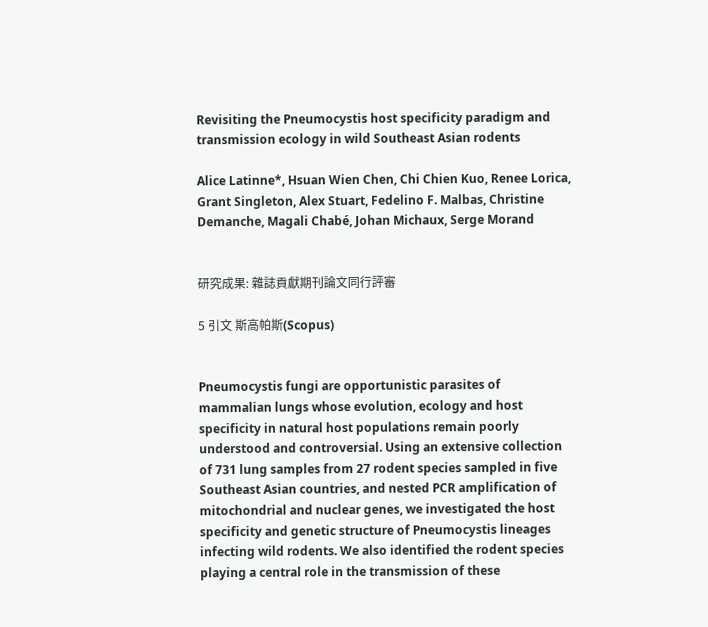Revisiting the Pneumocystis host specificity paradigm and transmission ecology in wild Southeast Asian rodents

Alice Latinne*, Hsuan Wien Chen, Chi Chien Kuo, Renee Lorica, Grant Singleton, Alex Stuart, Fedelino F. Malbas, Christine Demanche, Magali Chabé, Johan Michaux, Serge Morand


研究成果: 雜誌貢獻期刊論文同行評審

5 引文 斯高帕斯(Scopus)


Pneumocystis fungi are opportunistic parasites of mammalian lungs whose evolution, ecology and host specificity in natural host populations remain poorly understood and controversial. Using an extensive collection of 731 lung samples from 27 rodent species sampled in five Southeast Asian countries, and nested PCR amplification of mitochondrial and nuclear genes, we investigated the host specificity and genetic structure of Pneumocystis lineages infecting wild rodents. We also identified the rodent species playing a central role in the transmission of these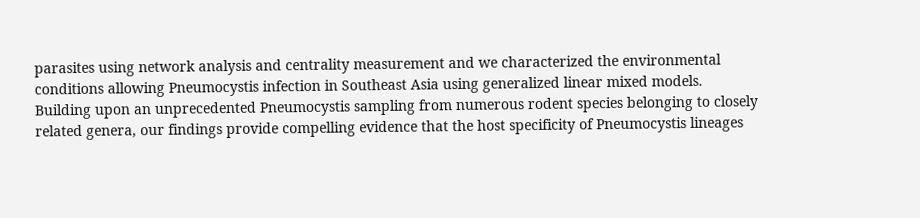parasites using network analysis and centrality measurement and we characterized the environmental conditions allowing Pneumocystis infection in Southeast Asia using generalized linear mixed models. Building upon an unprecedented Pneumocystis sampling from numerous rodent species belonging to closely related genera, our findings provide compelling evidence that the host specificity of Pneumocystis lineages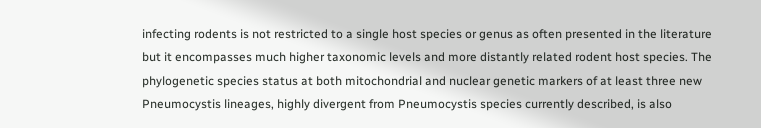infecting rodents is not restricted to a single host species or genus as often presented in the literature but it encompasses much higher taxonomic levels and more distantly related rodent host species. The phylogenetic species status at both mitochondrial and nuclear genetic markers of at least three new Pneumocystis lineages, highly divergent from Pneumocystis species currently described, is also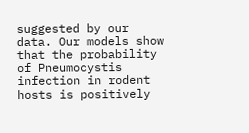suggested by our data. Our models show that the probability of Pneumocystis infection in rodent hosts is positively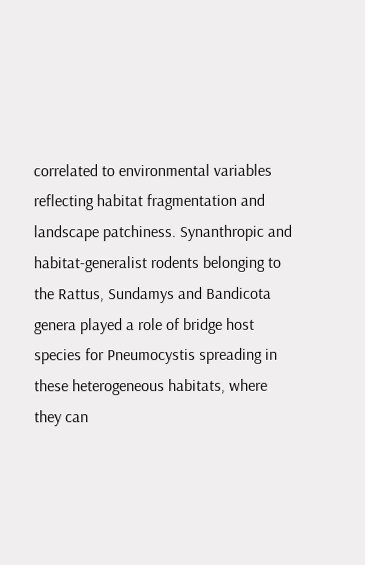correlated to environmental variables reflecting habitat fragmentation and landscape patchiness. Synanthropic and habitat-generalist rodents belonging to the Rattus, Sundamys and Bandicota genera played a role of bridge host species for Pneumocystis spreading in these heterogeneous habitats, where they can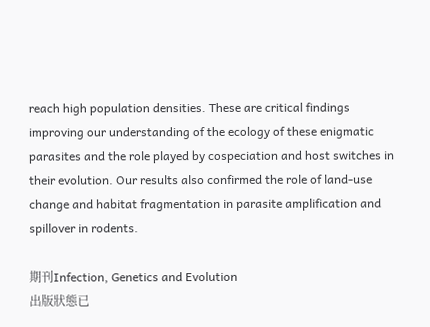reach high population densities. These are critical findings improving our understanding of the ecology of these enigmatic parasites and the role played by cospeciation and host switches in their evolution. Our results also confirmed the role of land-use change and habitat fragmentation in parasite amplification and spillover in rodents.

期刊Infection, Genetics and Evolution
出版狀態已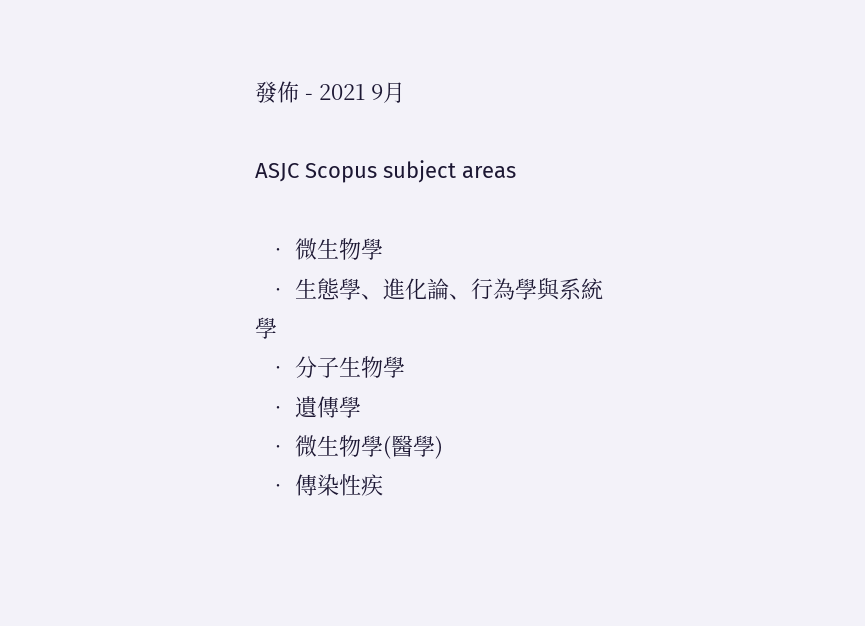發佈 - 2021 9月

ASJC Scopus subject areas

  • 微生物學
  • 生態學、進化論、行為學與系統學
  • 分子生物學
  • 遺傳學
  • 微生物學(醫學)
  • 傳染性疾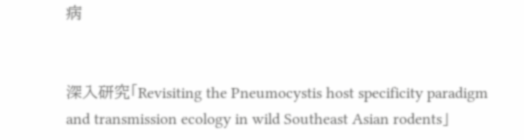病


深入研究「Revisiting the Pneumocystis host specificity paradigm and transmission ecology in wild Southeast Asian rodents」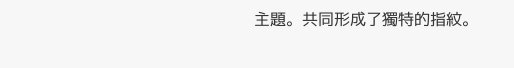主題。共同形成了獨特的指紋。